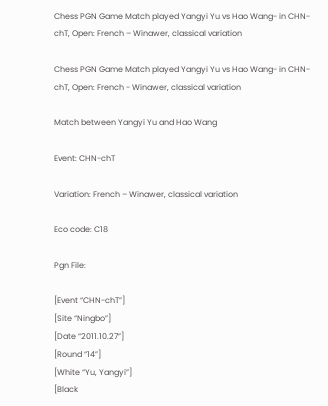Chess PGN Game Match played Yangyi Yu vs Hao Wang- in CHN-chT, Open: French – Winawer, classical variation

Chess PGN Game Match played Yangyi Yu vs Hao Wang- in CHN-chT, Open: French - Winawer, classical variation

Match between Yangyi Yu and Hao Wang

Event: CHN-chT

Variation: French – Winawer, classical variation

Eco code: C18

Pgn File:

[Event “CHN-chT”]
[Site “Ningbo”]
[Date “2011.10.27”]
[Round “14”]
[White “Yu, Yangyi”]
[Black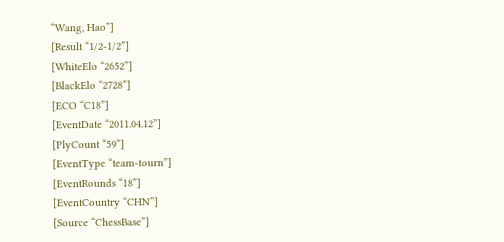“Wang, Hao”]
[Result “1/2-1/2”]
[WhiteElo “2652”]
[BlackElo “2728”]
[ECO “C18”]
[EventDate “2011.04.12”]
[PlyCount “59”]
[EventType “team-tourn”]
[EventRounds “18”]
[EventCountry “CHN”]
[Source “ChessBase”]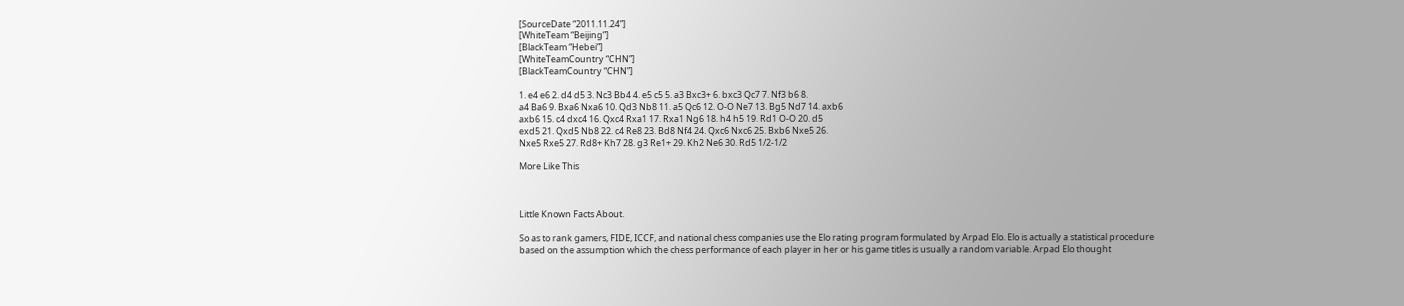[SourceDate “2011.11.24”]
[WhiteTeam “Beijing”]
[BlackTeam “Hebei”]
[WhiteTeamCountry “CHN”]
[BlackTeamCountry “CHN”]

1. e4 e6 2. d4 d5 3. Nc3 Bb4 4. e5 c5 5. a3 Bxc3+ 6. bxc3 Qc7 7. Nf3 b6 8.
a4 Ba6 9. Bxa6 Nxa6 10. Qd3 Nb8 11. a5 Qc6 12. O-O Ne7 13. Bg5 Nd7 14. axb6
axb6 15. c4 dxc4 16. Qxc4 Rxa1 17. Rxa1 Ng6 18. h4 h5 19. Rd1 O-O 20. d5
exd5 21. Qxd5 Nb8 22. c4 Re8 23. Bd8 Nf4 24. Qxc6 Nxc6 25. Bxb6 Nxe5 26.
Nxe5 Rxe5 27. Rd8+ Kh7 28. g3 Re1+ 29. Kh2 Ne6 30. Rd5 1/2-1/2

More Like This



Little Known Facts About.

So as to rank gamers, FIDE, ICCF, and national chess companies use the Elo rating program formulated by Arpad Elo. Elo is actually a statistical procedure based on the assumption which the chess performance of each player in her or his game titles is usually a random variable. Arpad Elo thought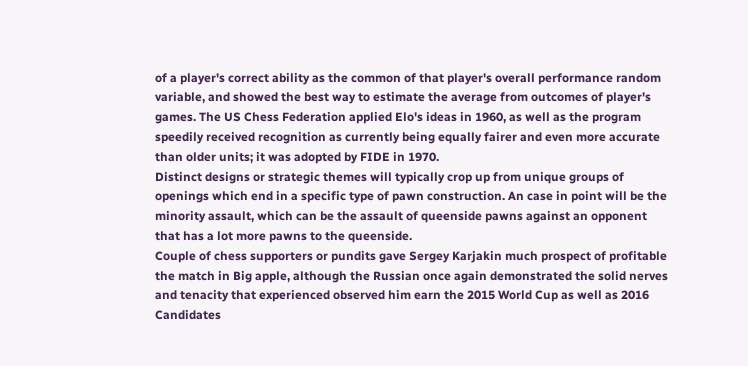of a player's correct ability as the common of that player's overall performance random variable, and showed the best way to estimate the average from outcomes of player's games. The US Chess Federation applied Elo's ideas in 1960, as well as the program speedily received recognition as currently being equally fairer and even more accurate than older units; it was adopted by FIDE in 1970.
Distinct designs or strategic themes will typically crop up from unique groups of openings which end in a specific type of pawn construction. An case in point will be the minority assault, which can be the assault of queenside pawns against an opponent that has a lot more pawns to the queenside.
Couple of chess supporters or pundits gave Sergey Karjakin much prospect of profitable the match in Big apple, although the Russian once again demonstrated the solid nerves and tenacity that experienced observed him earn the 2015 World Cup as well as 2016 Candidates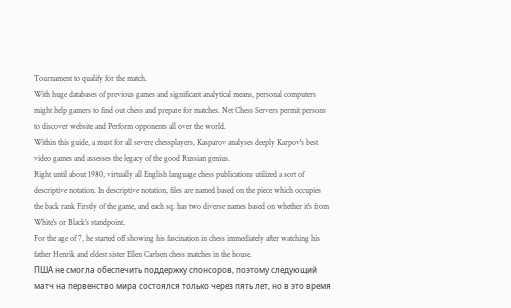Tournament to qualify for the match.
With huge databases of previous games and significant analytical means, personal computers might help gamers to find out chess and prepare for matches. Net Chess Servers permit persons to discover website and Perform opponents all over the world.
Within this guide, a must for all severe chessplayers, Kasparov analyses deeply Karpov's best video games and assesses the legacy of the good Russian genius.
Right until about 1980, virtually all English language chess publications utilized a sort of descriptive notation. In descriptive notation, files are named based on the piece which occupies the back rank Firstly of the game, and each sq. has two diverse names based on whether it's from White's or Black's standpoint.
For the age of 7, he started off showing his fascination in chess immediately after watching his father Henrik and eldest sister Ellen Carlsen chess matches in the house.
ПША не смогла обеспечить поддержку спонсоров, поэтому следующий матч на первенство мира состоялся только через пять лет, но в это время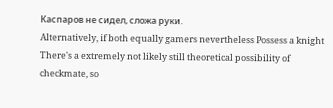Каспаров не сидел, сложа руки.
Alternatively, if both equally gamers nevertheless Possess a knight There's a extremely not likely still theoretical possibility of checkmate, so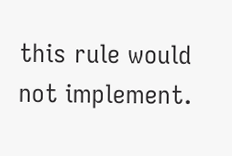this rule would not implement.